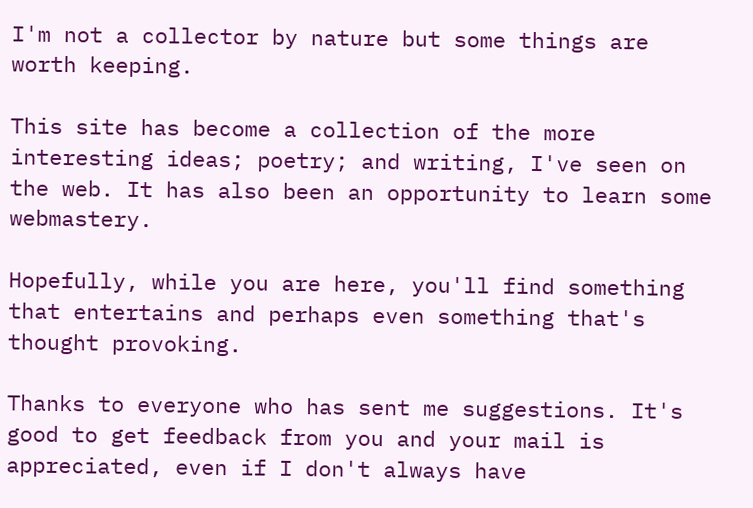I'm not a collector by nature but some things are worth keeping.

This site has become a collection of the more interesting ideas; poetry; and writing, I've seen on the web. It has also been an opportunity to learn some webmastery.

Hopefully, while you are here, you'll find something that entertains and perhaps even something that's thought provoking.

Thanks to everyone who has sent me suggestions. It's good to get feedback from you and your mail is appreciated, even if I don't always have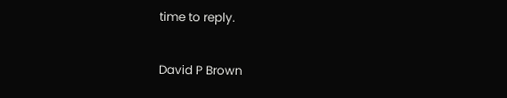time to reply.

David P Brown